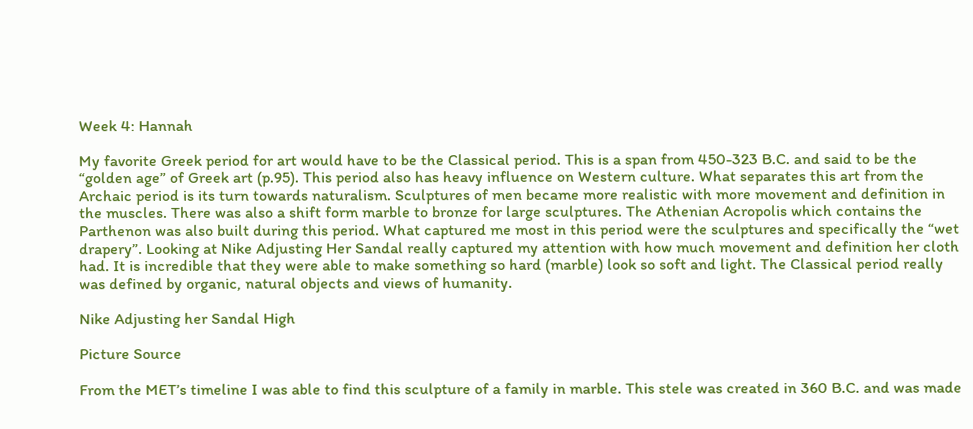Week 4: Hannah

My favorite Greek period for art would have to be the Classical period. This is a span from 450-323 B.C. and said to be the “golden age” of Greek art (p.95). This period also has heavy influence on Western culture. What separates this art from the Archaic period is its turn towards naturalism. Sculptures of men became more realistic with more movement and definition in the muscles. There was also a shift form marble to bronze for large sculptures. The Athenian Acropolis which contains the Parthenon was also built during this period. What captured me most in this period were the sculptures and specifically the “wet drapery”. Looking at Nike Adjusting Her Sandal really captured my attention with how much movement and definition her cloth had. It is incredible that they were able to make something so hard (marble) look so soft and light. The Classical period really was defined by organic, natural objects and views of humanity.

Nike Adjusting her Sandal High

Picture Source

From the MET’s timeline I was able to find this sculpture of a family in marble. This stele was created in 360 B.C. and was made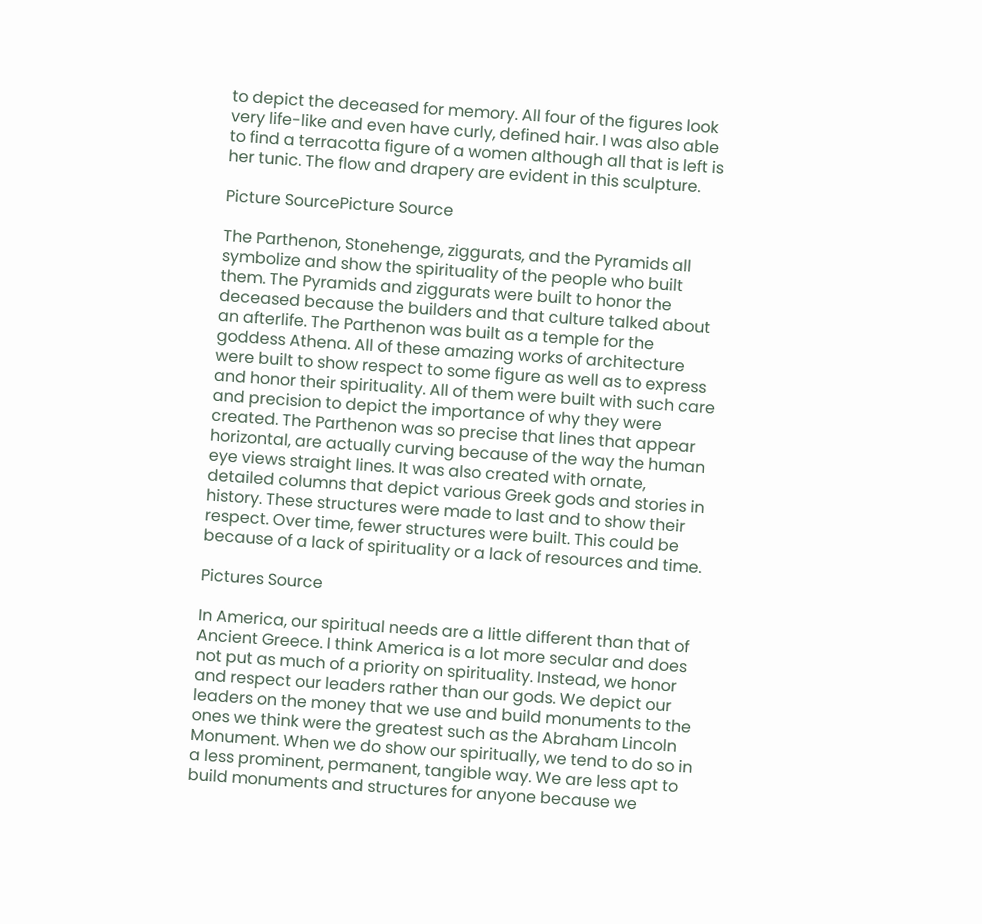to depict the deceased for memory. All four of the figures look very life-like and even have curly, defined hair. I was also able to find a terracotta figure of a women although all that is left is her tunic. The flow and drapery are evident in this sculpture.

Picture SourcePicture Source

The Parthenon, Stonehenge, ziggurats, and the Pyramids all symbolize and show the spirituality of the people who built them. The Pyramids and ziggurats were built to honor the deceased because the builders and that culture talked about an afterlife. The Parthenon was built as a temple for the goddess Athena. All of these amazing works of architecture were built to show respect to some figure as well as to express and honor their spirituality. All of them were built with such care and precision to depict the importance of why they were created. The Parthenon was so precise that lines that appear horizontal, are actually curving because of the way the human eye views straight lines. It was also created with ornate, detailed columns that depict various Greek gods and stories in history. These structures were made to last and to show their respect. Over time, fewer structures were built. This could be because of a lack of spirituality or a lack of resources and time.

Pictures Source

In America, our spiritual needs are a little different than that of Ancient Greece. I think America is a lot more secular and does not put as much of a priority on spirituality. Instead, we honor and respect our leaders rather than our gods. We depict our leaders on the money that we use and build monuments to the ones we think were the greatest such as the Abraham Lincoln Monument. When we do show our spiritually, we tend to do so in a less prominent, permanent, tangible way. We are less apt to build monuments and structures for anyone because we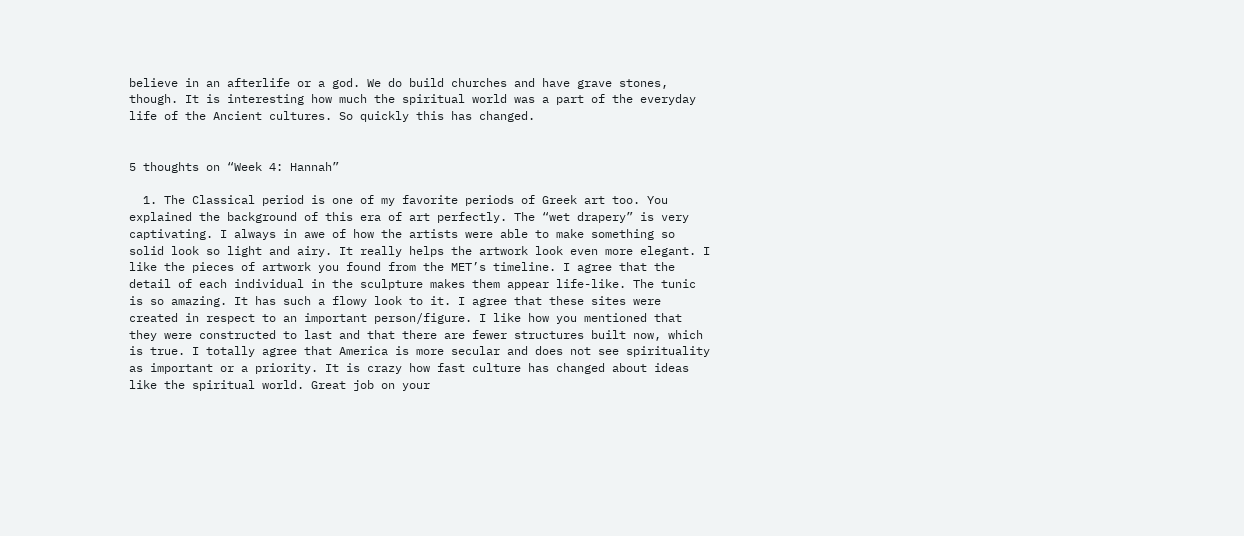believe in an afterlife or a god. We do build churches and have grave stones, though. It is interesting how much the spiritual world was a part of the everyday life of the Ancient cultures. So quickly this has changed.


5 thoughts on “Week 4: Hannah”

  1. The Classical period is one of my favorite periods of Greek art too. You explained the background of this era of art perfectly. The “wet drapery” is very captivating. I always in awe of how the artists were able to make something so solid look so light and airy. It really helps the artwork look even more elegant. I like the pieces of artwork you found from the MET’s timeline. I agree that the detail of each individual in the sculpture makes them appear life-like. The tunic is so amazing. It has such a flowy look to it. I agree that these sites were created in respect to an important person/figure. I like how you mentioned that they were constructed to last and that there are fewer structures built now, which is true. I totally agree that America is more secular and does not see spirituality as important or a priority. It is crazy how fast culture has changed about ideas like the spiritual world. Great job on your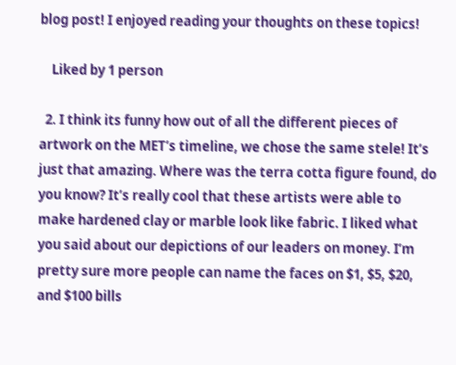blog post! I enjoyed reading your thoughts on these topics!

    Liked by 1 person

  2. I think its funny how out of all the different pieces of artwork on the MET’s timeline, we chose the same stele! It’s just that amazing. Where was the terra cotta figure found, do you know? It’s really cool that these artists were able to make hardened clay or marble look like fabric. I liked what you said about our depictions of our leaders on money. I’m pretty sure more people can name the faces on $1, $5, $20, and $100 bills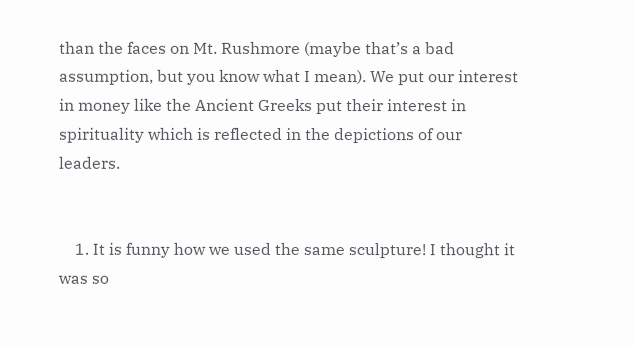than the faces on Mt. Rushmore (maybe that’s a bad assumption, but you know what I mean). We put our interest in money like the Ancient Greeks put their interest in spirituality which is reflected in the depictions of our leaders.


    1. It is funny how we used the same sculpture! I thought it was so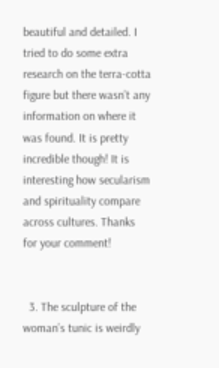beautiful and detailed. I tried to do some extra research on the terra-cotta figure but there wasn’t any information on where it was found. It is pretty incredible though! It is interesting how secularism and spirituality compare across cultures. Thanks for your comment!


  3. The sculpture of the woman’s tunic is weirdly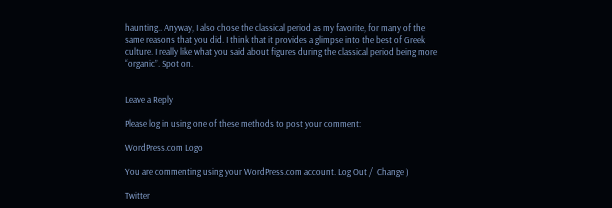haunting.. Anyway, I also chose the classical period as my favorite, for many of the same reasons that you did. I think that it provides a glimpse into the best of Greek culture. I really like what you said about figures during the classical period being more “organic”. Spot on.


Leave a Reply

Please log in using one of these methods to post your comment:

WordPress.com Logo

You are commenting using your WordPress.com account. Log Out /  Change )

Twitter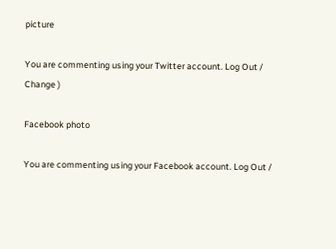picture

You are commenting using your Twitter account. Log Out /  Change )

Facebook photo

You are commenting using your Facebook account. Log Out /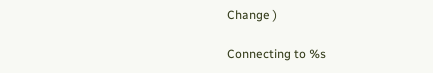Change )

Connecting to %s